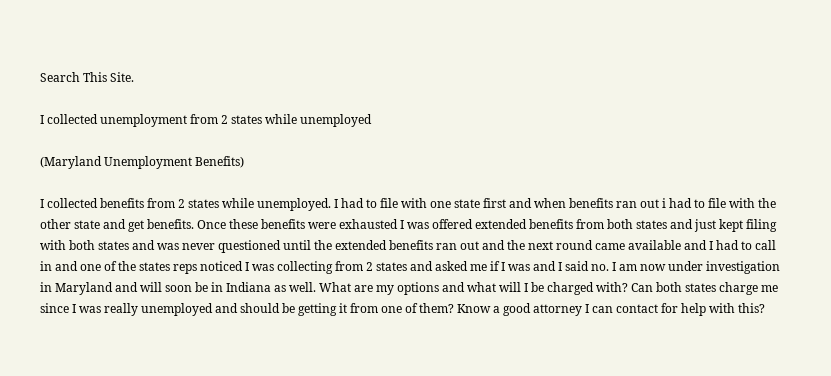Search This Site.

I collected unemployment from 2 states while unemployed

(Maryland Unemployment Benefits)

I collected benefits from 2 states while unemployed. I had to file with one state first and when benefits ran out i had to file with the other state and get benefits. Once these benefits were exhausted I was offered extended benefits from both states and just kept filing with both states and was never questioned until the extended benefits ran out and the next round came available and I had to call in and one of the states reps noticed I was collecting from 2 states and asked me if I was and I said no. I am now under investigation in Maryland and will soon be in Indiana as well. What are my options and what will I be charged with? Can both states charge me since I was really unemployed and should be getting it from one of them? Know a good attorney I can contact for help with this?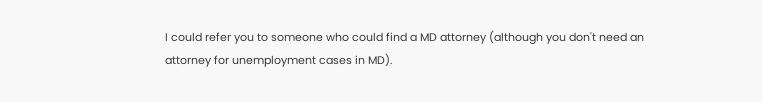I could refer you to someone who could find a MD attorney (although you don't need an attorney for unemployment cases in MD).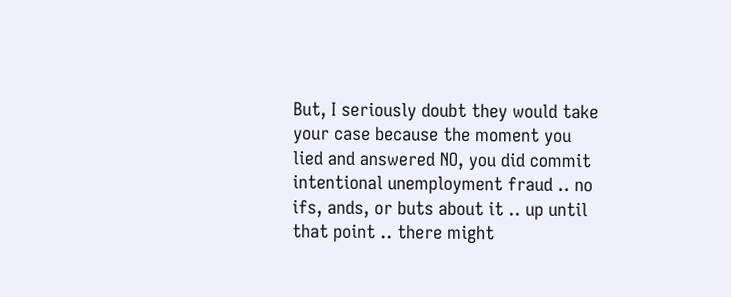But, I seriously doubt they would take your case because the moment you lied and answered NO, you did commit intentional unemployment fraud .. no ifs, ands, or buts about it .. up until that point .. there might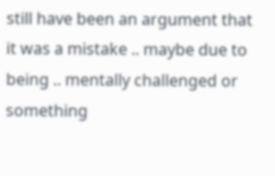still have been an argument that it was a mistake .. maybe due to being .. mentally challenged or something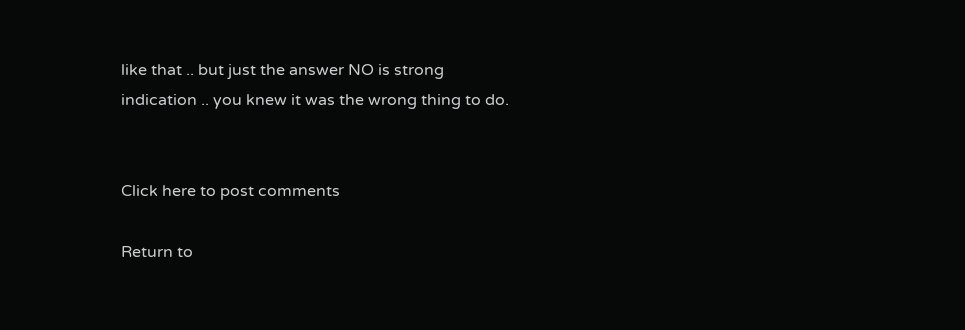like that .. but just the answer NO is strong indication .. you knew it was the wrong thing to do.


Click here to post comments

Return to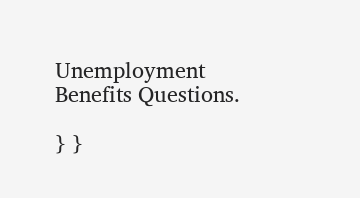Unemployment Benefits Questions.

} }